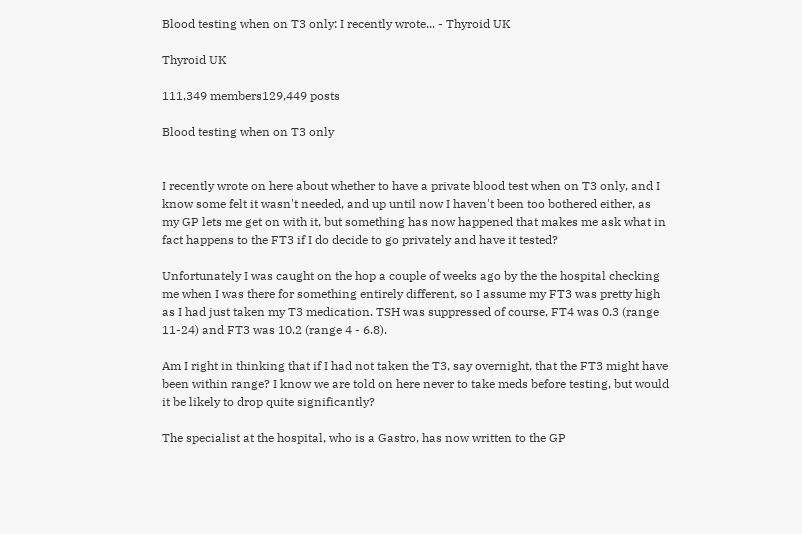Blood testing when on T3 only: I recently wrote... - Thyroid UK

Thyroid UK

111,349 members129,449 posts

Blood testing when on T3 only


I recently wrote on here about whether to have a private blood test when on T3 only, and I know some felt it wasn't needed, and up until now I haven't been too bothered either, as my GP lets me get on with it, but something has now happened that makes me ask what in fact happens to the FT3 if I do decide to go privately and have it tested?

Unfortunately I was caught on the hop a couple of weeks ago by the the hospital checking me when I was there for something entirely different, so I assume my FT3 was pretty high as I had just taken my T3 medication. TSH was suppressed of course, FT4 was 0.3 (range 11-24) and FT3 was 10.2 (range 4 - 6.8).

Am I right in thinking that if I had not taken the T3, say overnight, that the FT3 might have been within range? I know we are told on here never to take meds before testing, but would it be likely to drop quite significantly?

The specialist at the hospital, who is a Gastro, has now written to the GP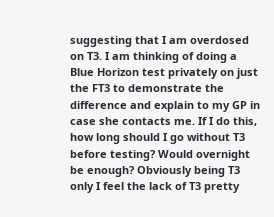suggesting that I am overdosed on T3. I am thinking of doing a Blue Horizon test privately on just the FT3 to demonstrate the difference and explain to my GP in case she contacts me. If I do this, how long should I go without T3 before testing? Would overnight be enough? Obviously being T3 only I feel the lack of T3 pretty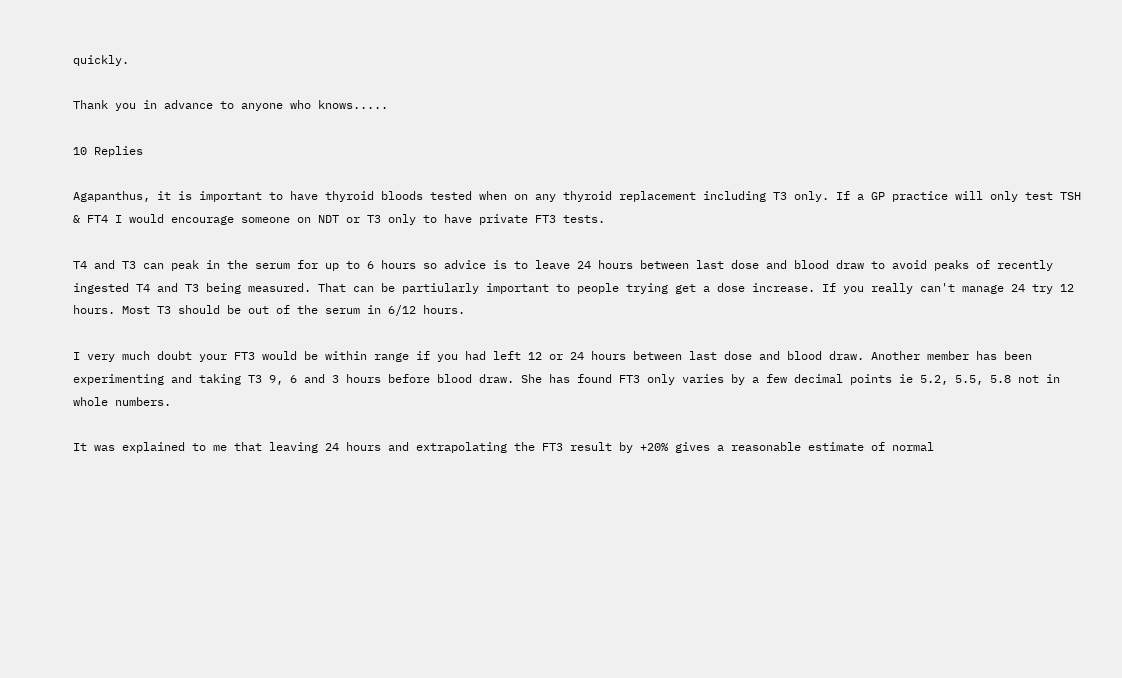quickly.

Thank you in advance to anyone who knows.....

10 Replies

Agapanthus, it is important to have thyroid bloods tested when on any thyroid replacement including T3 only. If a GP practice will only test TSH & FT4 I would encourage someone on NDT or T3 only to have private FT3 tests.

T4 and T3 can peak in the serum for up to 6 hours so advice is to leave 24 hours between last dose and blood draw to avoid peaks of recently ingested T4 and T3 being measured. That can be partiularly important to people trying get a dose increase. If you really can't manage 24 try 12 hours. Most T3 should be out of the serum in 6/12 hours.

I very much doubt your FT3 would be within range if you had left 12 or 24 hours between last dose and blood draw. Another member has been experimenting and taking T3 9, 6 and 3 hours before blood draw. She has found FT3 only varies by a few decimal points ie 5.2, 5.5, 5.8 not in whole numbers.

It was explained to me that leaving 24 hours and extrapolating the FT3 result by +20% gives a reasonable estimate of normal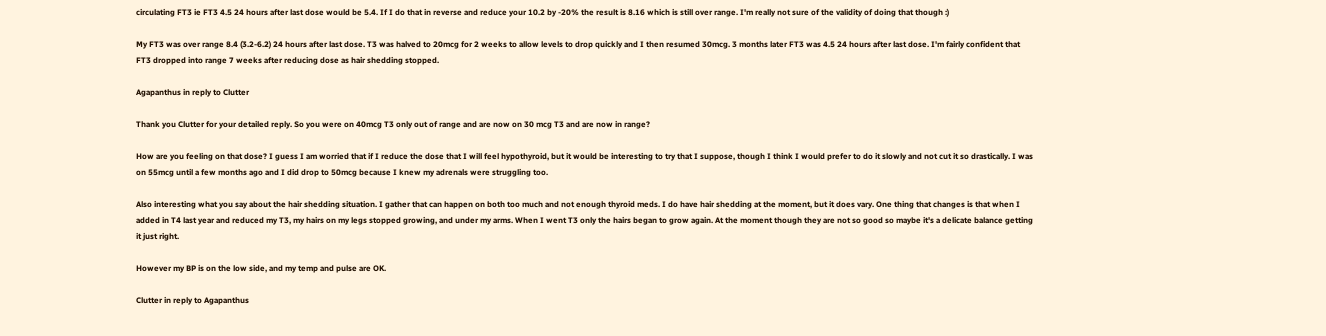circulating FT3 ie FT3 4.5 24 hours after last dose would be 5.4. If I do that in reverse and reduce your 10.2 by -20% the result is 8.16 which is still over range. I'm really not sure of the validity of doing that though :)

My FT3 was over range 8.4 (3.2-6.2) 24 hours after last dose. T3 was halved to 20mcg for 2 weeks to allow levels to drop quickly and I then resumed 30mcg. 3 months later FT3 was 4.5 24 hours after last dose. I'm fairly confident that FT3 dropped into range 7 weeks after reducing dose as hair shedding stopped.

Agapanthus in reply to Clutter

Thank you Clutter for your detailed reply. So you were on 40mcg T3 only out of range and are now on 30 mcg T3 and are now in range?

How are you feeling on that dose? I guess I am worried that if I reduce the dose that I will feel hypothyroid, but it would be interesting to try that I suppose, though I think I would prefer to do it slowly and not cut it so drastically. I was on 55mcg until a few months ago and I did drop to 50mcg because I knew my adrenals were struggling too.

Also interesting what you say about the hair shedding situation. I gather that can happen on both too much and not enough thyroid meds. I do have hair shedding at the moment, but it does vary. One thing that changes is that when I added in T4 last year and reduced my T3, my hairs on my legs stopped growing, and under my arms. When I went T3 only the hairs began to grow again. At the moment though they are not so good so maybe it's a delicate balance getting it just right.

However my BP is on the low side, and my temp and pulse are OK.

Clutter in reply to Agapanthus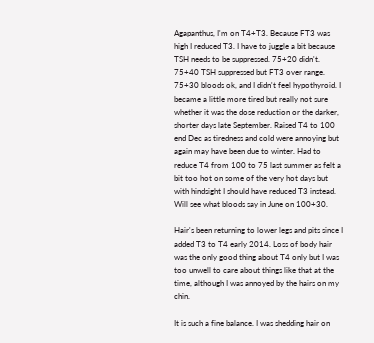Agapanthus, I'm on T4+T3. Because FT3 was high I reduced T3. I have to juggle a bit because TSH needs to be suppressed. 75+20 didn't. 75+40 TSH suppressed but FT3 over range. 75+30 bloods ok, and I didn't feel hypothyroid. I became a little more tired but really not sure whether it was the dose reduction or the darker, shorter days late September. Raised T4 to 100 end Dec as tiredness and cold were annoying but again may have been due to winter. Had to reduce T4 from 100 to 75 last summer as felt a bit too hot on some of the very hot days but with hindsight I should have reduced T3 instead. Will see what bloods say in June on 100+30.

Hair's been returning to lower legs and pits since I added T3 to T4 early 2014. Loss of body hair was the only good thing about T4 only but I was too unwell to care about things like that at the time, although I was annoyed by the hairs on my chin.

It is such a fine balance. I was shedding hair on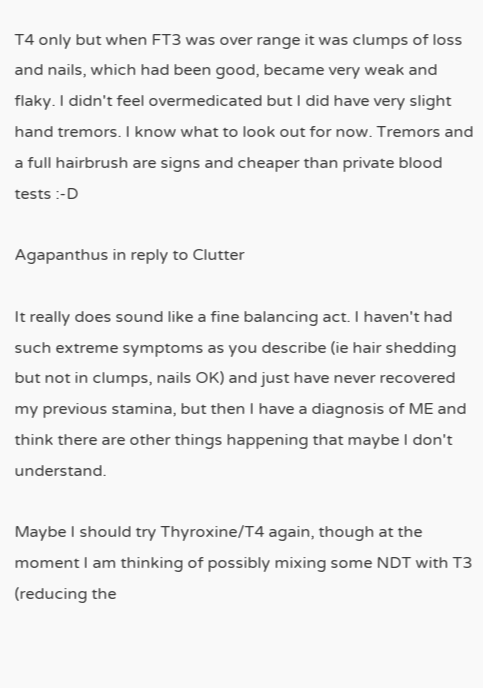T4 only but when FT3 was over range it was clumps of loss and nails, which had been good, became very weak and flaky. I didn't feel overmedicated but I did have very slight hand tremors. I know what to look out for now. Tremors and a full hairbrush are signs and cheaper than private blood tests :-D

Agapanthus in reply to Clutter

It really does sound like a fine balancing act. I haven't had such extreme symptoms as you describe (ie hair shedding but not in clumps, nails OK) and just have never recovered my previous stamina, but then I have a diagnosis of ME and think there are other things happening that maybe I don't understand.

Maybe I should try Thyroxine/T4 again, though at the moment I am thinking of possibly mixing some NDT with T3 (reducing the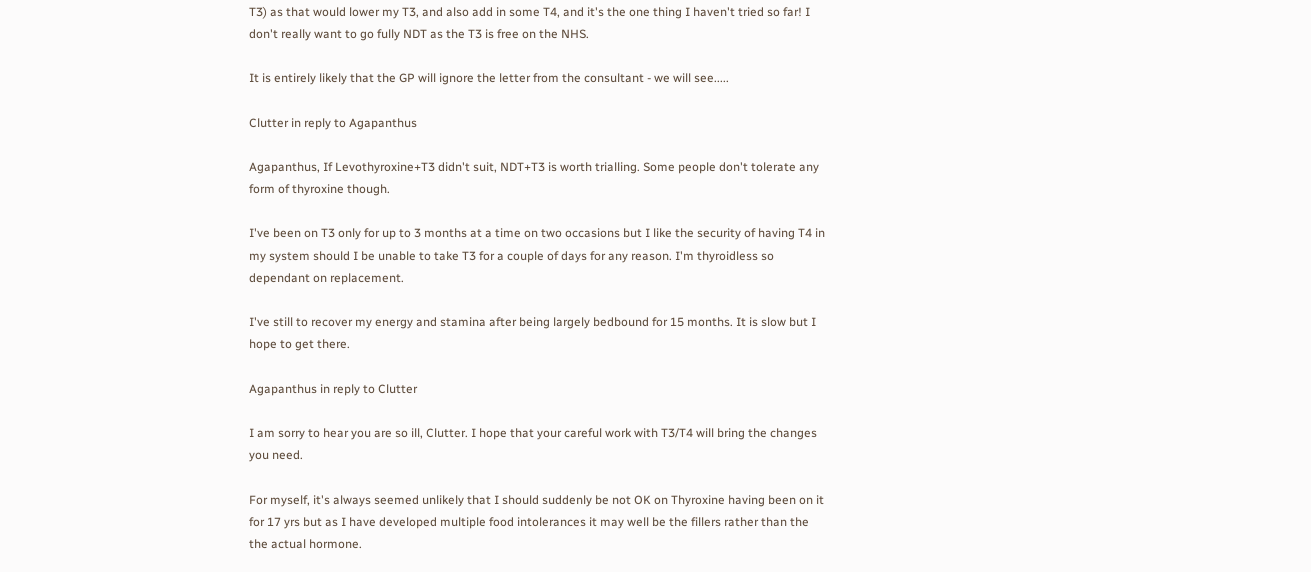T3) as that would lower my T3, and also add in some T4, and it's the one thing I haven't tried so far! I don't really want to go fully NDT as the T3 is free on the NHS.

It is entirely likely that the GP will ignore the letter from the consultant - we will see.....

Clutter in reply to Agapanthus

Agapanthus, If Levothyroxine+T3 didn't suit, NDT+T3 is worth trialling. Some people don't tolerate any form of thyroxine though.

I've been on T3 only for up to 3 months at a time on two occasions but I like the security of having T4 in my system should I be unable to take T3 for a couple of days for any reason. I'm thyroidless so dependant on replacement.

I've still to recover my energy and stamina after being largely bedbound for 15 months. It is slow but I hope to get there.

Agapanthus in reply to Clutter

I am sorry to hear you are so ill, Clutter. I hope that your careful work with T3/T4 will bring the changes you need.

For myself, it's always seemed unlikely that I should suddenly be not OK on Thyroxine having been on it for 17 yrs but as I have developed multiple food intolerances it may well be the fillers rather than the the actual hormone.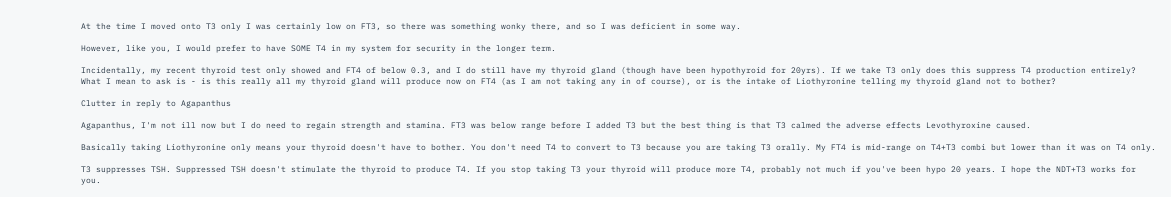At the time I moved onto T3 only I was certainly low on FT3, so there was something wonky there, and so I was deficient in some way.

However, like you, I would prefer to have SOME T4 in my system for security in the longer term.

Incidentally, my recent thyroid test only showed and FT4 of below 0.3, and I do still have my thyroid gland (though have been hypothyroid for 20yrs). If we take T3 only does this suppress T4 production entirely? What I mean to ask is - is this really all my thyroid gland will produce now on FT4 (as I am not taking any in of course), or is the intake of Liothyronine telling my thyroid gland not to bother?

Clutter in reply to Agapanthus

Agapanthus, I'm not ill now but I do need to regain strength and stamina. FT3 was below range before I added T3 but the best thing is that T3 calmed the adverse effects Levothyroxine caused.

Basically taking Liothyronine only means your thyroid doesn't have to bother. You don't need T4 to convert to T3 because you are taking T3 orally. My FT4 is mid-range on T4+T3 combi but lower than it was on T4 only.

T3 suppresses TSH. Suppressed TSH doesn't stimulate the thyroid to produce T4. If you stop taking T3 your thyroid will produce more T4, probably not much if you've been hypo 20 years. I hope the NDT+T3 works for you.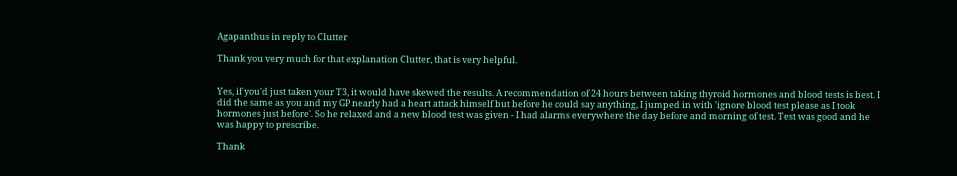Agapanthus in reply to Clutter

Thank you very much for that explanation Clutter, that is very helpful.


Yes, if you'd just taken your T3, it would have skewed the results. A recommendation of 24 hours between taking thyroid hormones and blood tests is best. I did the same as you and my GP nearly had a heart attack himself but before he could say anything, I jumped in with 'ignore blood test please as I took hormones just before'. So he relaxed and a new blood test was given - I had alarms everywhere the day before and morning of test. Test was good and he was happy to prescribe.

Thank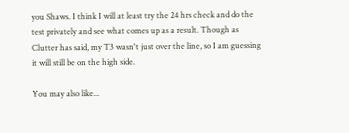you Shaws. I think I will at least try the 24 hrs check and do the test privately and see what comes up as a result. Though as Clutter has said, my T3 wasn't just over the line, so I am guessing it will still be on the high side.

You may also like...